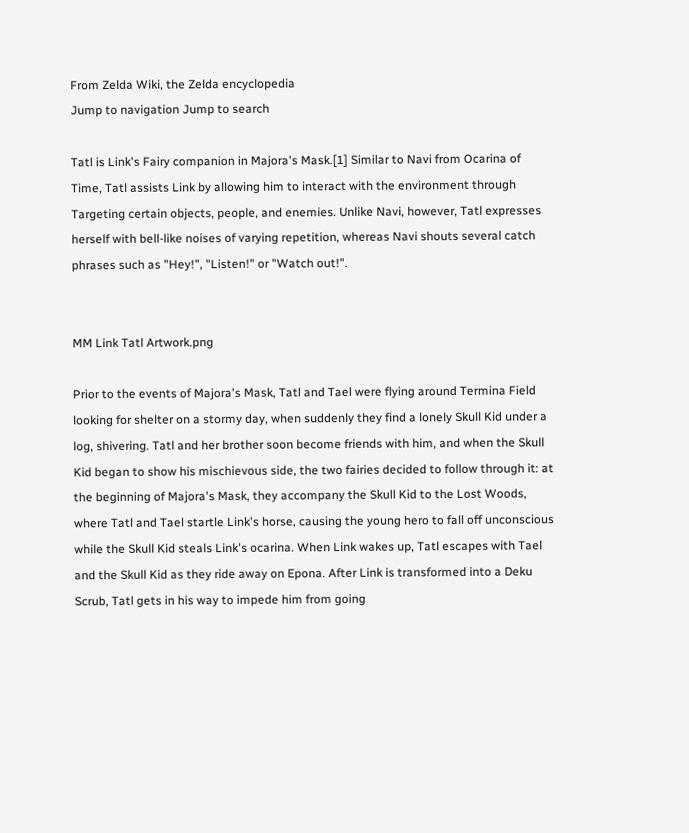From Zelda Wiki, the Zelda encyclopedia
Jump to navigation Jump to search

Tatl is Link's Fairy companion in Majora's Mask.[1] Similar to Navi from Ocarina of Time, Tatl assists Link by allowing him to interact with the environment through Targeting certain objects, people, and enemies. Unlike Navi, however, Tatl expresses herself with bell-like noises of varying repetition, whereas Navi shouts several catch phrases such as "Hey!", "Listen!" or "Watch out!".


MM Link Tatl Artwork.png

Prior to the events of Majora's Mask, Tatl and Tael were flying around Termina Field looking for shelter on a stormy day, when suddenly they find a lonely Skull Kid under a log, shivering. Tatl and her brother soon become friends with him, and when the Skull Kid began to show his mischievous side, the two fairies decided to follow through it: at the beginning of Majora's Mask, they accompany the Skull Kid to the Lost Woods, where Tatl and Tael startle Link's horse, causing the young hero to fall off unconscious while the Skull Kid steals Link's ocarina. When Link wakes up, Tatl escapes with Tael and the Skull Kid as they ride away on Epona. After Link is transformed into a Deku Scrub, Tatl gets in his way to impede him from going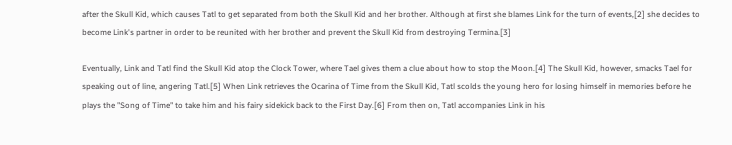after the Skull Kid, which causes Tatl to get separated from both the Skull Kid and her brother. Although at first she blames Link for the turn of events,[2] she decides to become Link's partner in order to be reunited with her brother and prevent the Skull Kid from destroying Termina.[3]

Eventually, Link and Tatl find the Skull Kid atop the Clock Tower, where Tael gives them a clue about how to stop the Moon.[4] The Skull Kid, however, smacks Tael for speaking out of line, angering Tatl.[5] When Link retrieves the Ocarina of Time from the Skull Kid, Tatl scolds the young hero for losing himself in memories before he plays the "Song of Time" to take him and his fairy sidekick back to the First Day.[6] From then on, Tatl accompanies Link in his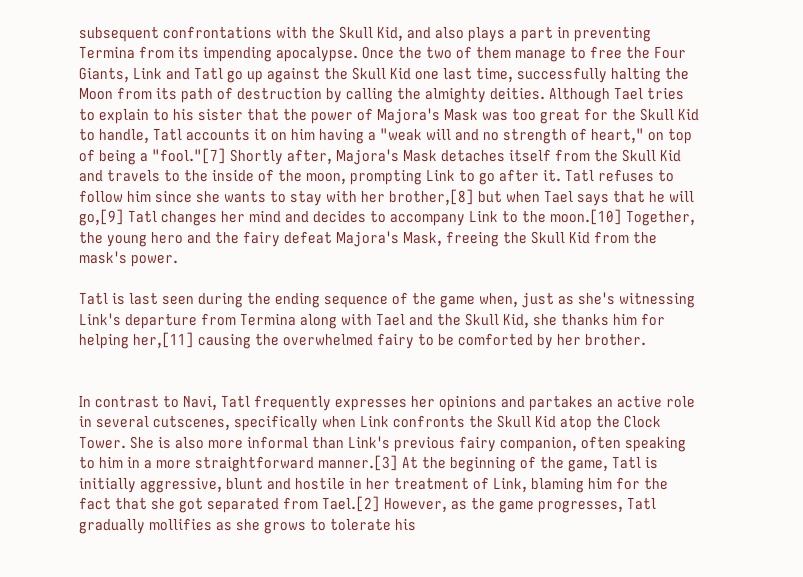subsequent confrontations with the Skull Kid, and also plays a part in preventing Termina from its impending apocalypse. Once the two of them manage to free the Four Giants, Link and Tatl go up against the Skull Kid one last time, successfully halting the Moon from its path of destruction by calling the almighty deities. Although Tael tries to explain to his sister that the power of Majora's Mask was too great for the Skull Kid to handle, Tatl accounts it on him having a "weak will and no strength of heart," on top of being a "fool."[7] Shortly after, Majora's Mask detaches itself from the Skull Kid and travels to the inside of the moon, prompting Link to go after it. Tatl refuses to follow him since she wants to stay with her brother,[8] but when Tael says that he will go,[9] Tatl changes her mind and decides to accompany Link to the moon.[10] Together, the young hero and the fairy defeat Majora's Mask, freeing the Skull Kid from the mask's power.

Tatl is last seen during the ending sequence of the game when, just as she's witnessing Link's departure from Termina along with Tael and the Skull Kid, she thanks him for helping her,[11] causing the overwhelmed fairy to be comforted by her brother.


In contrast to Navi, Tatl frequently expresses her opinions and partakes an active role in several cutscenes, specifically when Link confronts the Skull Kid atop the Clock Tower. She is also more informal than Link's previous fairy companion, often speaking to him in a more straightforward manner.[3] At the beginning of the game, Tatl is initially aggressive, blunt and hostile in her treatment of Link, blaming him for the fact that she got separated from Tael.[2] However, as the game progresses, Tatl gradually mollifies as she grows to tolerate his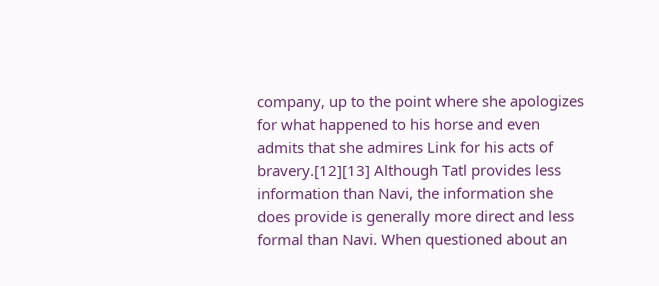company, up to the point where she apologizes for what happened to his horse and even admits that she admires Link for his acts of bravery.[12][13] Although Tatl provides less information than Navi, the information she does provide is generally more direct and less formal than Navi. When questioned about an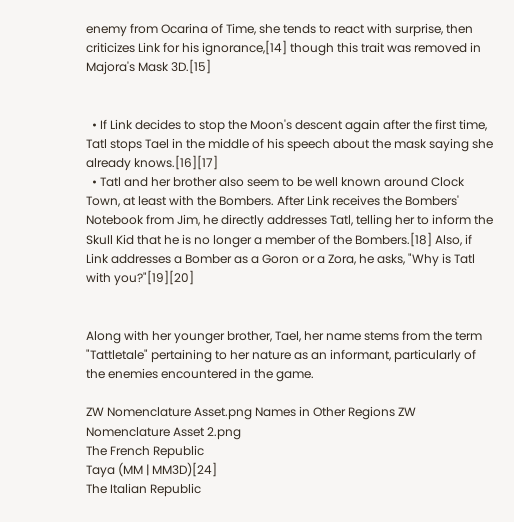enemy from Ocarina of Time, she tends to react with surprise, then criticizes Link for his ignorance,[14] though this trait was removed in Majora's Mask 3D.[15]


  • If Link decides to stop the Moon's descent again after the first time, Tatl stops Tael in the middle of his speech about the mask saying she already knows.[16][17]
  • Tatl and her brother also seem to be well known around Clock Town, at least with the Bombers. After Link receives the Bombers' Notebook from Jim, he directly addresses Tatl, telling her to inform the Skull Kid that he is no longer a member of the Bombers.[18] Also, if Link addresses a Bomber as a Goron or a Zora, he asks, "Why is Tatl with you?"[19][20]


Along with her younger brother, Tael, her name stems from the term "Tattletale" pertaining to her nature as an informant, particularly of the enemies encountered in the game.

ZW Nomenclature Asset.png Names in Other Regions ZW Nomenclature Asset 2.png
The French Republic
Taya (MM | MM3D)[24]
The Italian Republic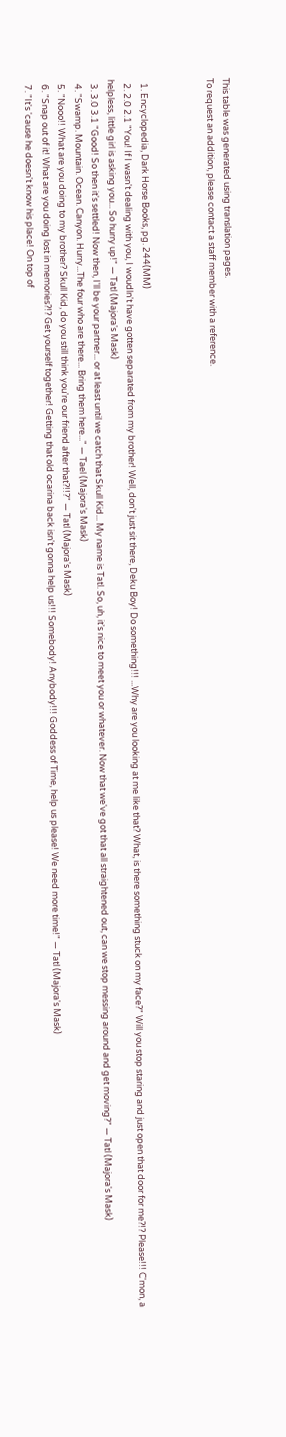This table was generated using translation pages.
To request an addition, please contact a staff member with a reference.



  1. Encyclopedia, Dark Horse Books, pg. 244(MM)
  2. 2.0 2.1 "You! If I wasn't dealing with you, I woudln't have gotten separated from my brother! Well, don't just sit there, Deku Boy! Do something!!! ...Why are you looking at me like that? What, is there something stuck on my face?" Will you stop staring and just open that door for me?!? Please!!! C'mon, a helpless, little girl is asking you... So hurry up!" — Tatl (Majora's Mask)
  3. 3.0 3.1 "Good! So then it's settled! Now then, I'll be your partner... or at least until we catch that Skull Kid... My name is Tatl. So, uh, it's nice to meet you or whatever. Now that we've got that all straightened out, can we stop messing around and get moving?" — Tatl (Majora's Mask)
  4. "Swamp. Mountain. Ocean. Canyon. Hurry...The four who are there... Bring them here..." — Tael (Majora's Mask)
  5. "Nooo!! What are you doing to my brother? Skull Kid, do you still think you're our friend after that?!!?" — Tatl (Majora's Mask)
  6. "Snap out of it! What are you doing lost in memories?!? Get yourself together! Getting that old ocarina back isn't gonna help us!!! Somebody! Anybody!!! Goddess of Time, help us please! We need more time!" — Tatl (Majora's Mask)
  7. "It's 'cause he doesn't know his place! On top of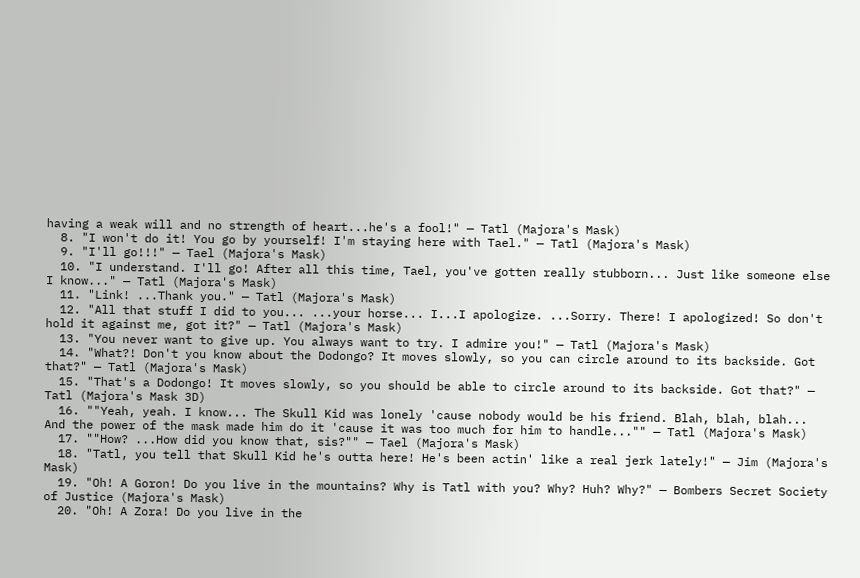having a weak will and no strength of heart...he's a fool!" — Tatl (Majora's Mask)
  8. "I won't do it! You go by yourself! I'm staying here with Tael." — Tatl (Majora's Mask)
  9. "I'll go!!!" — Tael (Majora's Mask)
  10. "I understand. I'll go! After all this time, Tael, you've gotten really stubborn... Just like someone else I know..." — Tatl (Majora's Mask)
  11. "Link! ...Thank you." — Tatl (Majora's Mask)
  12. "All that stuff I did to you... ...your horse... I...I apologize. ...Sorry. There! I apologized! So don't hold it against me, got it?" — Tatl (Majora's Mask)
  13. "You never want to give up. You always want to try. I admire you!" — Tatl (Majora's Mask)
  14. "What?! Don't you know about the Dodongo? It moves slowly, so you can circle around to its backside. Got that?" — Tatl (Majora's Mask)
  15. "That's a Dodongo! It moves slowly, so you should be able to circle around to its backside. Got that?" — Tatl (Majora's Mask 3D)
  16. ""Yeah, yeah. I know... The Skull Kid was lonely 'cause nobody would be his friend. Blah, blah, blah... And the power of the mask made him do it 'cause it was too much for him to handle..."" — Tatl (Majora's Mask)
  17. ""How? ...How did you know that, sis?"" — Tael (Majora's Mask)
  18. "Tatl, you tell that Skull Kid he's outta here! He's been actin' like a real jerk lately!" — Jim (Majora's Mask)
  19. "Oh! A Goron! Do you live in the mountains? Why is Tatl with you? Why? Huh? Why?" — Bombers Secret Society of Justice (Majora's Mask)
  20. "Oh! A Zora! Do you live in the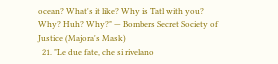ocean? What's it like? Why is Tatl with you? Why? Huh? Why?" — Bombers Secret Society of Justice (Majora's Mask)
  21. "Le due fate, che si rivelano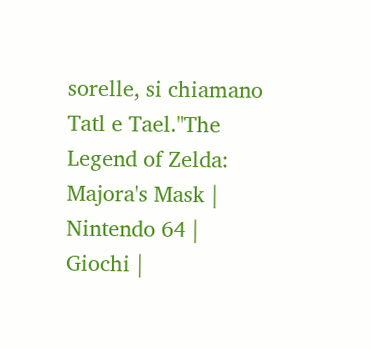sorelle, si chiamano Tatl e Tael."The Legend of Zelda: Majora's Mask | Nintendo 64 | Giochi |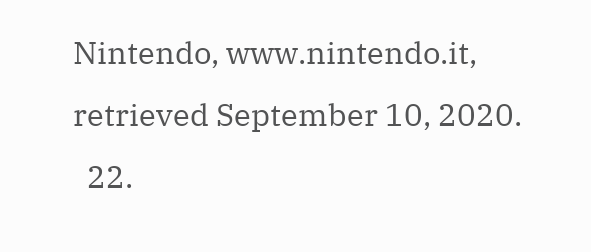Nintendo, www.nintendo.it, retrieved September 10, 2020.
  22.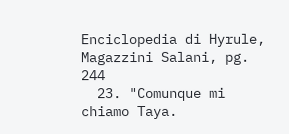Enciclopedia di Hyrule, Magazzini Salani, pg. 244
  23. "Comunque mi chiamo Taya.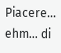Piacere... ehm... di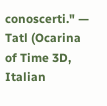conoscerti." — Tatl (Ocarina of Time 3D, Italian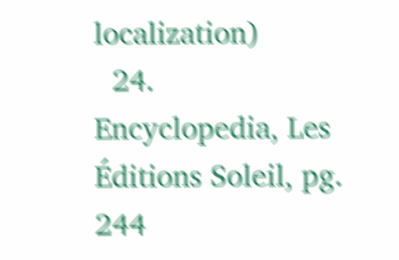localization)
  24. Encyclopedia, Les Éditions Soleil, pg. 244